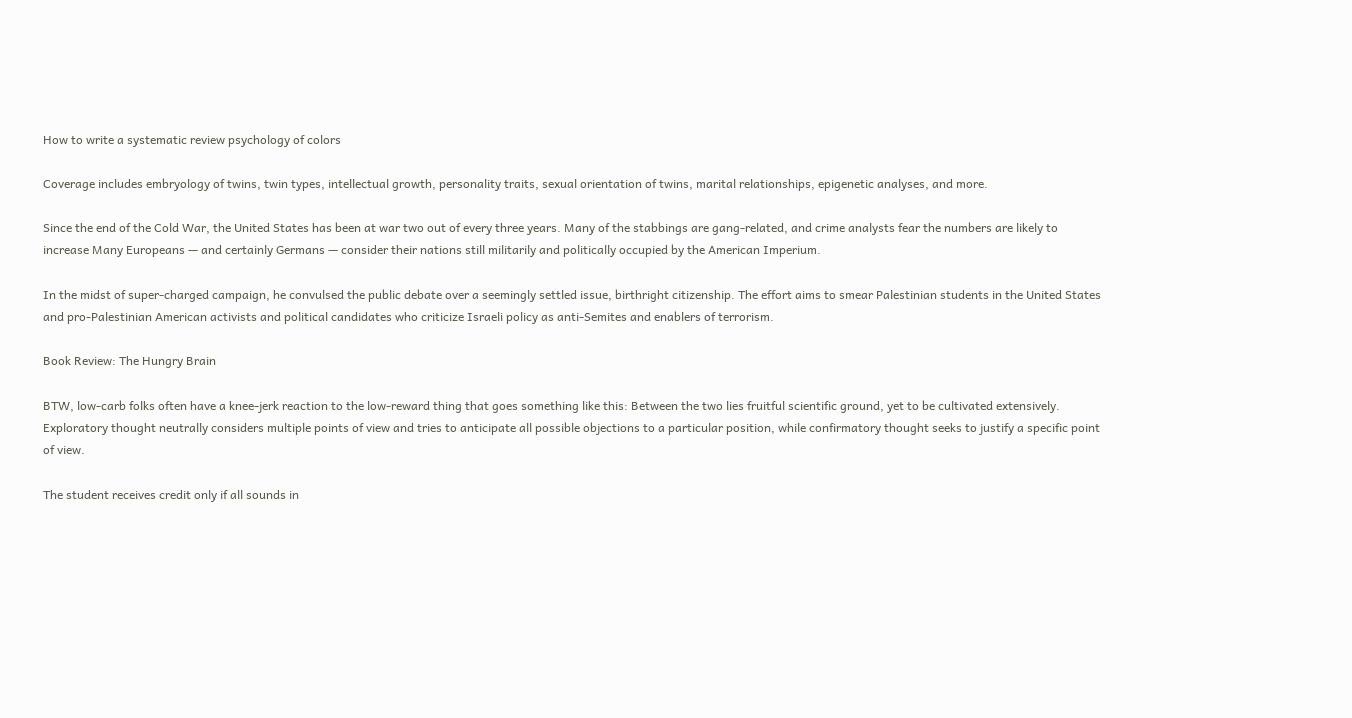How to write a systematic review psychology of colors

Coverage includes embryology of twins, twin types, intellectual growth, personality traits, sexual orientation of twins, marital relationships, epigenetic analyses, and more.

Since the end of the Cold War, the United States has been at war two out of every three years. Many of the stabbings are gang-related, and crime analysts fear the numbers are likely to increase Many Europeans — and certainly Germans — consider their nations still militarily and politically occupied by the American Imperium.

In the midst of super-charged campaign, he convulsed the public debate over a seemingly settled issue, birthright citizenship. The effort aims to smear Palestinian students in the United States and pro-Palestinian American activists and political candidates who criticize Israeli policy as anti-Semites and enablers of terrorism.

Book Review: The Hungry Brain

BTW, low-carb folks often have a knee-jerk reaction to the low-reward thing that goes something like this: Between the two lies fruitful scientific ground, yet to be cultivated extensively. Exploratory thought neutrally considers multiple points of view and tries to anticipate all possible objections to a particular position, while confirmatory thought seeks to justify a specific point of view.

The student receives credit only if all sounds in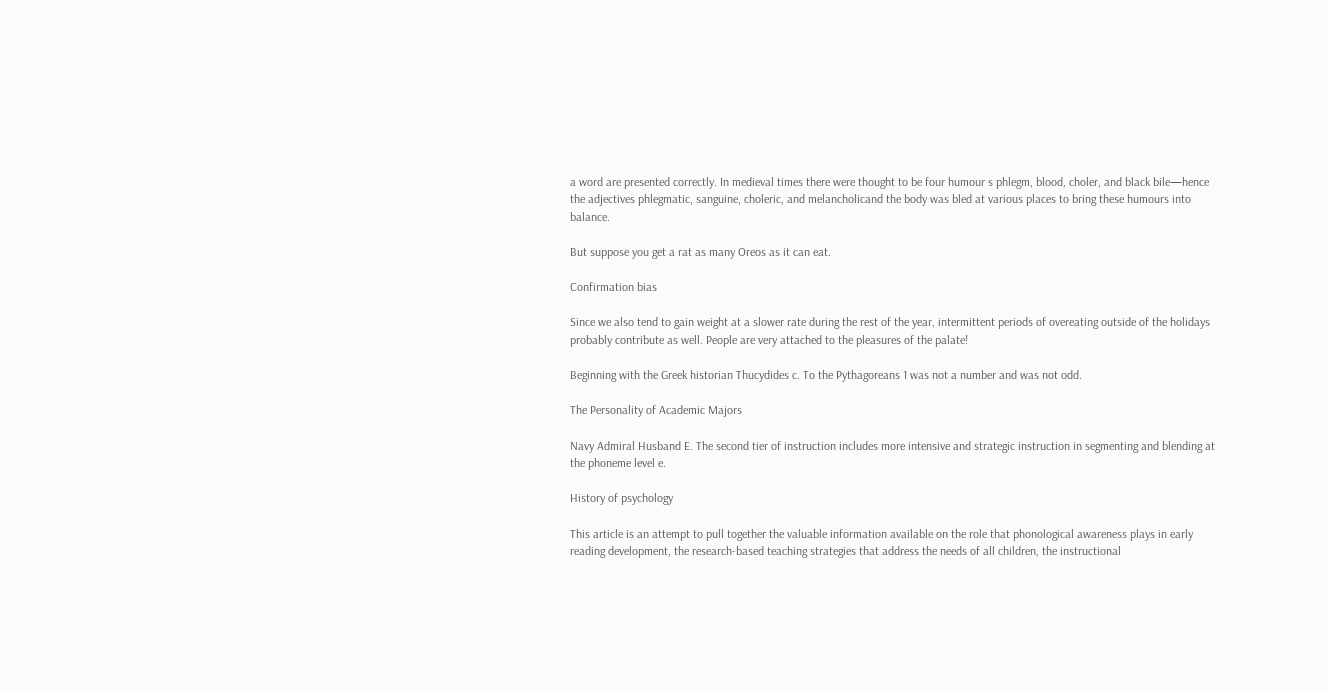a word are presented correctly. In medieval times there were thought to be four humour s phlegm, blood, choler, and black bile—hence the adjectives phlegmatic, sanguine, choleric, and melancholicand the body was bled at various places to bring these humours into balance.

But suppose you get a rat as many Oreos as it can eat.

Confirmation bias

Since we also tend to gain weight at a slower rate during the rest of the year, intermittent periods of overeating outside of the holidays probably contribute as well. People are very attached to the pleasures of the palate!

Beginning with the Greek historian Thucydides c. To the Pythagoreans 1 was not a number and was not odd.

The Personality of Academic Majors

Navy Admiral Husband E. The second tier of instruction includes more intensive and strategic instruction in segmenting and blending at the phoneme level e.

History of psychology

This article is an attempt to pull together the valuable information available on the role that phonological awareness plays in early reading development, the research-based teaching strategies that address the needs of all children, the instructional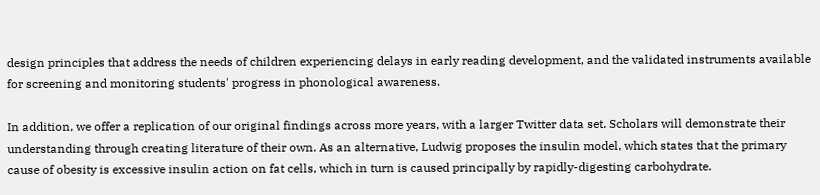design principles that address the needs of children experiencing delays in early reading development, and the validated instruments available for screening and monitoring students' progress in phonological awareness.

In addition, we offer a replication of our original findings across more years, with a larger Twitter data set. Scholars will demonstrate their understanding through creating literature of their own. As an alternative, Ludwig proposes the insulin model, which states that the primary cause of obesity is excessive insulin action on fat cells, which in turn is caused principally by rapidly-digesting carbohydrate.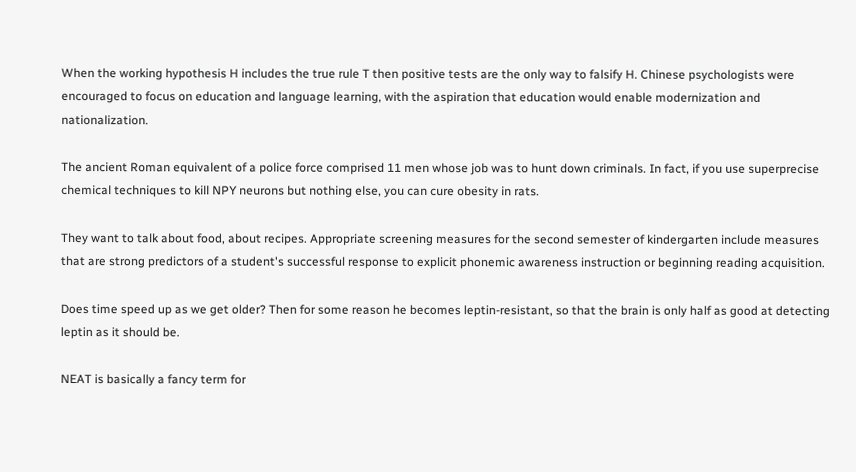When the working hypothesis H includes the true rule T then positive tests are the only way to falsify H. Chinese psychologists were encouraged to focus on education and language learning, with the aspiration that education would enable modernization and nationalization.

The ancient Roman equivalent of a police force comprised 11 men whose job was to hunt down criminals. In fact, if you use superprecise chemical techniques to kill NPY neurons but nothing else, you can cure obesity in rats.

They want to talk about food, about recipes. Appropriate screening measures for the second semester of kindergarten include measures that are strong predictors of a student's successful response to explicit phonemic awareness instruction or beginning reading acquisition.

Does time speed up as we get older? Then for some reason he becomes leptin-resistant, so that the brain is only half as good at detecting leptin as it should be.

NEAT is basically a fancy term for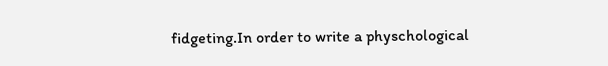fidgeting.In order to write a physchological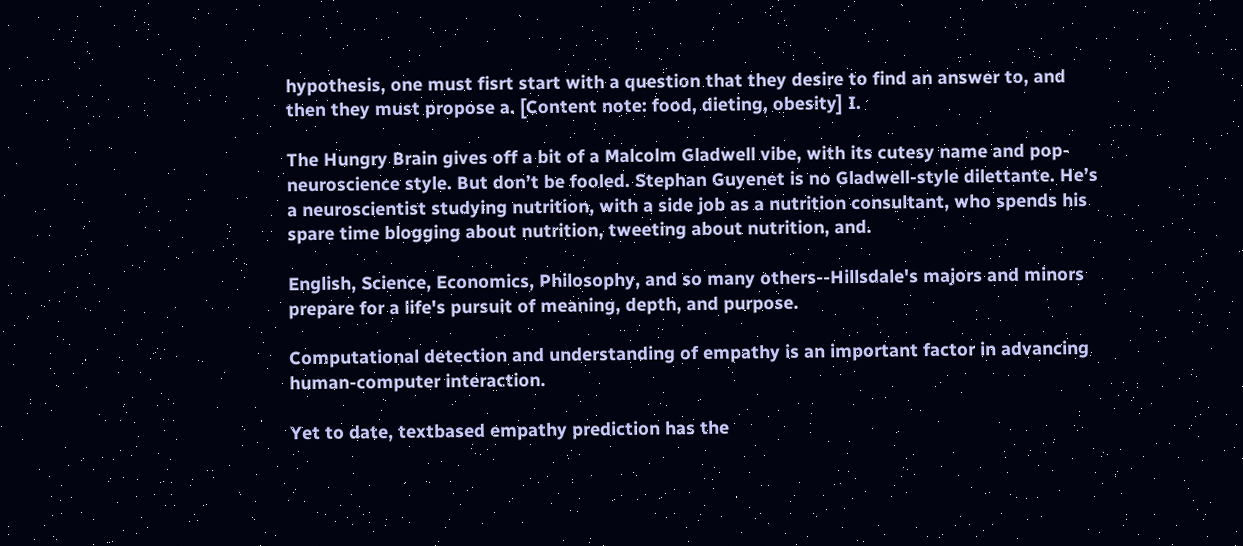hypothesis, one must fisrt start with a question that they desire to find an answer to, and then they must propose a. [Content note: food, dieting, obesity] I.

The Hungry Brain gives off a bit of a Malcolm Gladwell vibe, with its cutesy name and pop-neuroscience style. But don’t be fooled. Stephan Guyenet is no Gladwell-style dilettante. He’s a neuroscientist studying nutrition, with a side job as a nutrition consultant, who spends his spare time blogging about nutrition, tweeting about nutrition, and.

English, Science, Economics, Philosophy, and so many others--Hillsdale's majors and minors prepare for a life's pursuit of meaning, depth, and purpose.

Computational detection and understanding of empathy is an important factor in advancing human-computer interaction.

Yet to date, textbased empathy prediction has the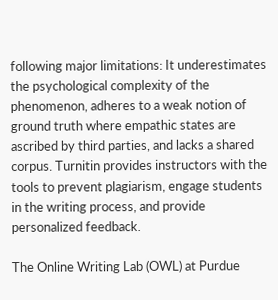following major limitations: It underestimates the psychological complexity of the phenomenon, adheres to a weak notion of ground truth where empathic states are ascribed by third parties, and lacks a shared corpus. Turnitin provides instructors with the tools to prevent plagiarism, engage students in the writing process, and provide personalized feedback.

The Online Writing Lab (OWL) at Purdue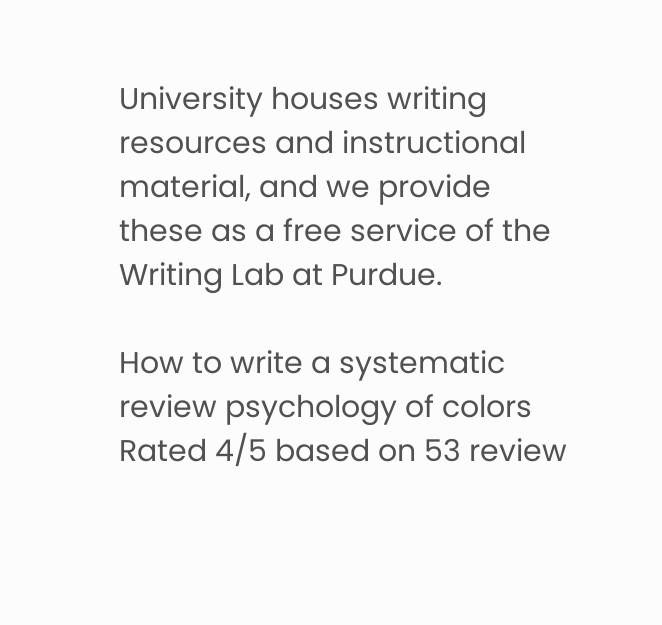University houses writing resources and instructional material, and we provide these as a free service of the Writing Lab at Purdue.

How to write a systematic review psychology of colors
Rated 4/5 based on 53 review